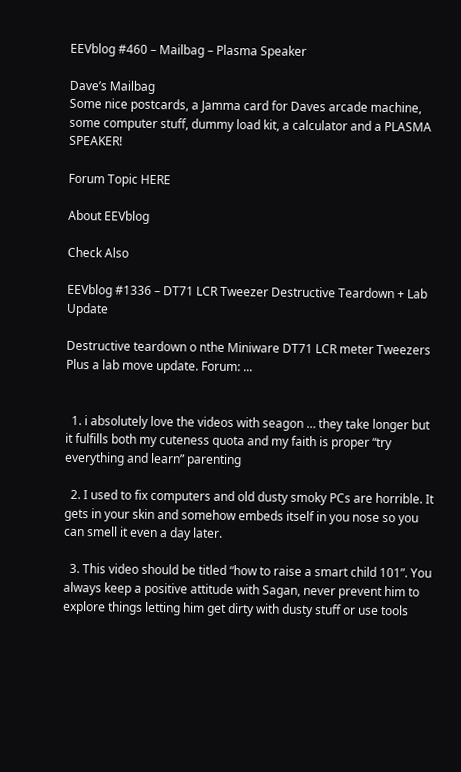EEVblog #460 – Mailbag – Plasma Speaker

Dave’s Mailbag
Some nice postcards, a Jamma card for Daves arcade machine, some computer stuff, dummy load kit, a calculator and a PLASMA SPEAKER!

Forum Topic HERE

About EEVblog

Check Also

EEVblog #1336 – DT71 LCR Tweezer Destructive Teardown + Lab Update

Destructive teardown o nthe Miniware DT71 LCR meter Tweezers Plus a lab move update. Forum: ...


  1. i absolutely love the videos with seagon … they take longer but it fulfills both my cuteness quota and my faith is proper “try everything and learn” parenting

  2. I used to fix computers and old dusty smoky PCs are horrible. It gets in your skin and somehow embeds itself in you nose so you can smell it even a day later.

  3. This video should be titled “how to raise a smart child 101”. You always keep a positive attitude with Sagan, never prevent him to explore things letting him get dirty with dusty stuff or use tools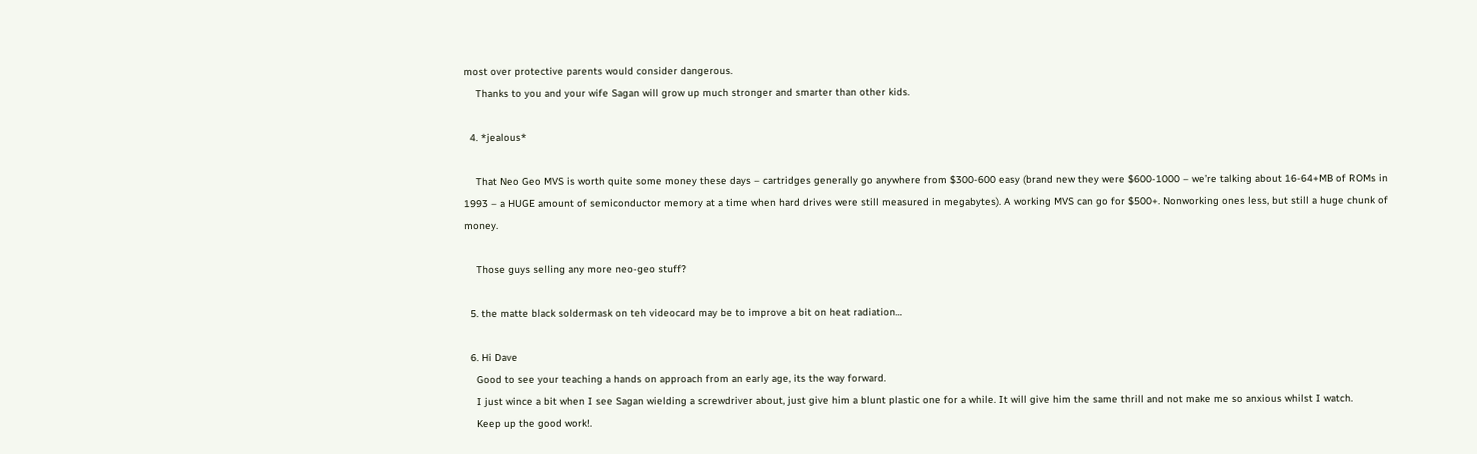most over protective parents would consider dangerous.
    Thanks to you and your wife Sagan will grow up much stronger and smarter than other kids.

  4. *jealous*

    That Neo Geo MVS is worth quite some money these days – cartridges generally go anywhere from $300-600 easy (brand new they were $600-1000 – we’re talking about 16-64+MB of ROMs in 1993 – a HUGE amount of semiconductor memory at a time when hard drives were still measured in megabytes). A working MVS can go for $500+. Nonworking ones less, but still a huge chunk of money.

    Those guys selling any more neo-geo stuff?

  5. the matte black soldermask on teh videocard may be to improve a bit on heat radiation…

  6. Hi Dave
    Good to see your teaching a hands on approach from an early age, its the way forward.
    I just wince a bit when I see Sagan wielding a screwdriver about, just give him a blunt plastic one for a while. It will give him the same thrill and not make me so anxious whilst I watch.
    Keep up the good work!.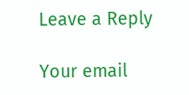Leave a Reply

Your email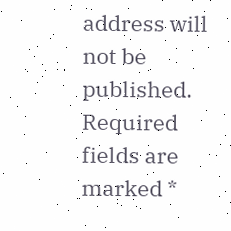address will not be published. Required fields are marked *